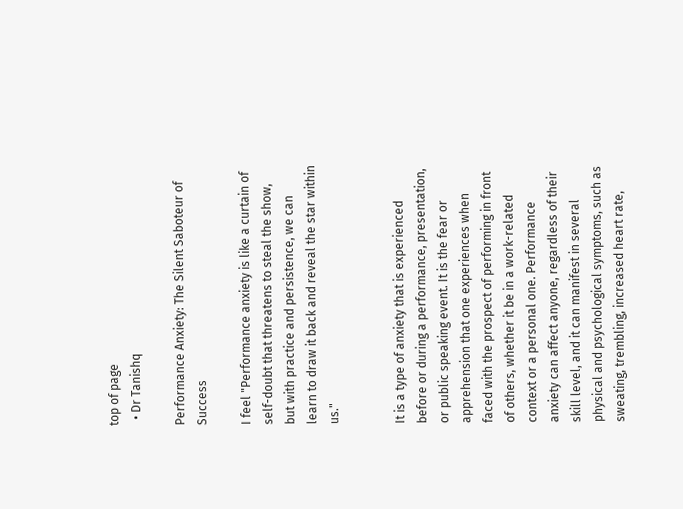top of page
  • Dr Tanishq

Performance Anxiety: The Silent Saboteur of Success

I feel "Performance anxiety is like a curtain of self-doubt that threatens to steal the show, but with practice and persistence, we can learn to draw it back and reveal the star within us."


It is a type of anxiety that is experienced before or during a performance, presentation, or public speaking event. It is the fear or apprehension that one experiences when faced with the prospect of performing in front of others, whether it be in a work-related context or a personal one. Performance anxiety can affect anyone, regardless of their skill level, and it can manifest in several physical and psychological symptoms, such as sweating, trembling, increased heart rate,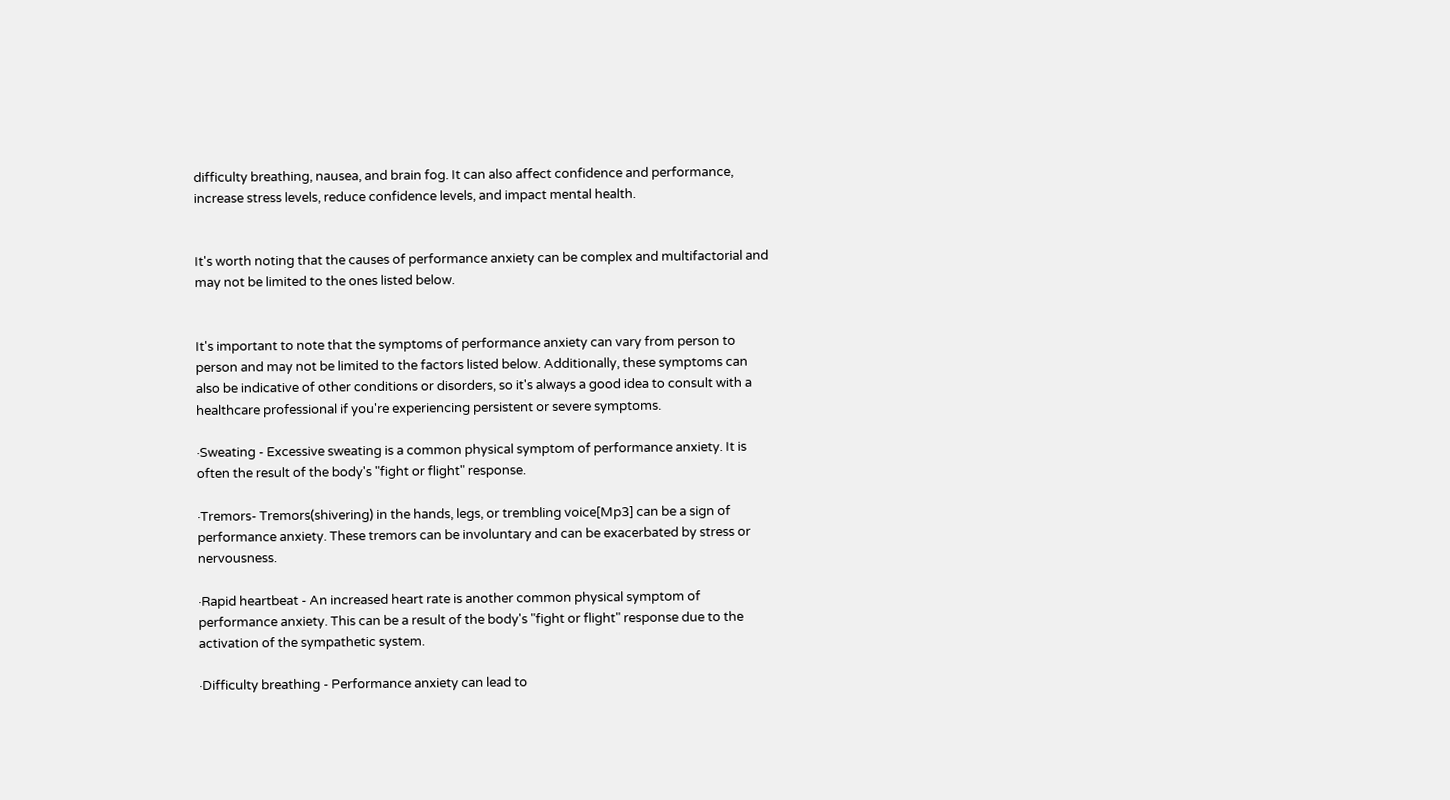difficulty breathing, nausea, and brain fog. It can also affect confidence and performance, increase stress levels, reduce confidence levels, and impact mental health.


It's worth noting that the causes of performance anxiety can be complex and multifactorial and may not be limited to the ones listed below.


It's important to note that the symptoms of performance anxiety can vary from person to person and may not be limited to the factors listed below. Additionally, these symptoms can also be indicative of other conditions or disorders, so it's always a good idea to consult with a healthcare professional if you're experiencing persistent or severe symptoms.

·Sweating - Excessive sweating is a common physical symptom of performance anxiety. It is often the result of the body's "fight or flight" response.

·Tremors- Tremors(shivering) in the hands, legs, or trembling voice[Mp3] can be a sign of performance anxiety. These tremors can be involuntary and can be exacerbated by stress or nervousness.

·Rapid heartbeat - An increased heart rate is another common physical symptom of performance anxiety. This can be a result of the body's "fight or flight" response due to the activation of the sympathetic system.

·Difficulty breathing - Performance anxiety can lead to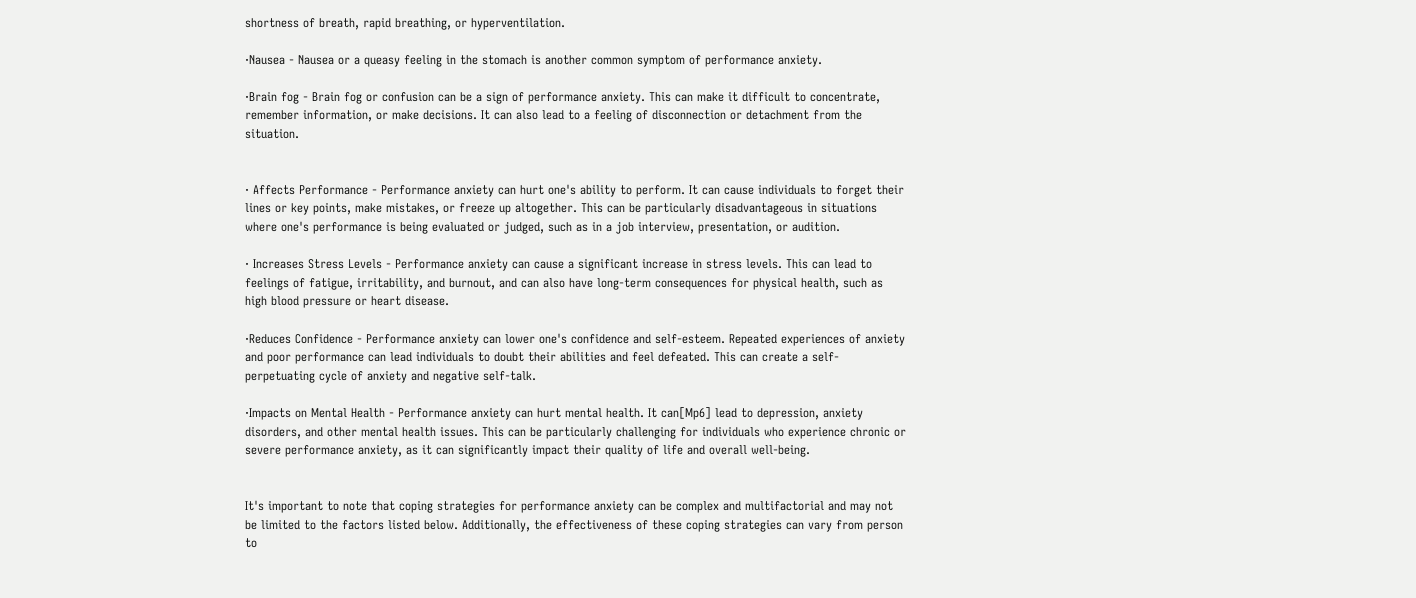shortness of breath, rapid breathing, or hyperventilation.

·Nausea - Nausea or a queasy feeling in the stomach is another common symptom of performance anxiety.

·Brain fog - Brain fog or confusion can be a sign of performance anxiety. This can make it difficult to concentrate, remember information, or make decisions. It can also lead to a feeling of disconnection or detachment from the situation.


· Affects Performance - Performance anxiety can hurt one's ability to perform. It can cause individuals to forget their lines or key points, make mistakes, or freeze up altogether. This can be particularly disadvantageous in situations where one's performance is being evaluated or judged, such as in a job interview, presentation, or audition.

· Increases Stress Levels - Performance anxiety can cause a significant increase in stress levels. This can lead to feelings of fatigue, irritability, and burnout, and can also have long-term consequences for physical health, such as high blood pressure or heart disease.

·Reduces Confidence - Performance anxiety can lower one's confidence and self-esteem. Repeated experiences of anxiety and poor performance can lead individuals to doubt their abilities and feel defeated. This can create a self-perpetuating cycle of anxiety and negative self-talk.

·Impacts on Mental Health - Performance anxiety can hurt mental health. It can[Mp6] lead to depression, anxiety disorders, and other mental health issues. This can be particularly challenging for individuals who experience chronic or severe performance anxiety, as it can significantly impact their quality of life and overall well-being.


It's important to note that coping strategies for performance anxiety can be complex and multifactorial and may not be limited to the factors listed below. Additionally, the effectiveness of these coping strategies can vary from person to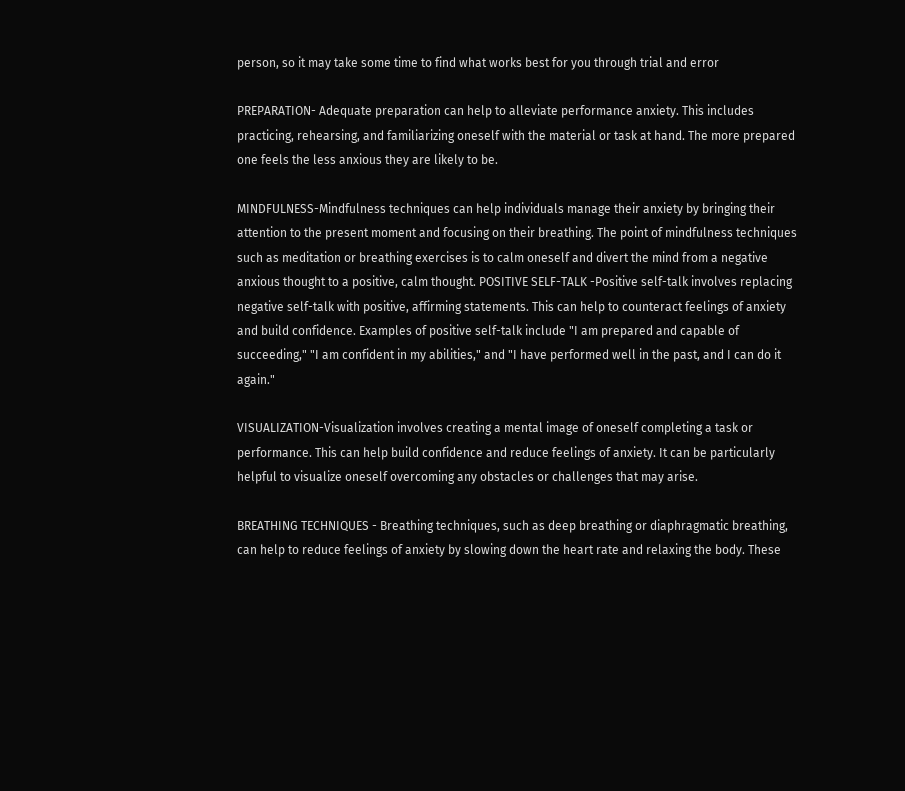person, so it may take some time to find what works best for you through trial and error

PREPARATION- Adequate preparation can help to alleviate performance anxiety. This includes practicing, rehearsing, and familiarizing oneself with the material or task at hand. The more prepared one feels the less anxious they are likely to be.

MINDFULNESS-Mindfulness techniques can help individuals manage their anxiety by bringing their attention to the present moment and focusing on their breathing. The point of mindfulness techniques such as meditation or breathing exercises is to calm oneself and divert the mind from a negative anxious thought to a positive, calm thought. POSITIVE SELF-TALK -Positive self-talk involves replacing negative self-talk with positive, affirming statements. This can help to counteract feelings of anxiety and build confidence. Examples of positive self-talk include "I am prepared and capable of succeeding," "I am confident in my abilities," and "I have performed well in the past, and I can do it again."

VISUALIZATION-Visualization involves creating a mental image of oneself completing a task or performance. This can help build confidence and reduce feelings of anxiety. It can be particularly helpful to visualize oneself overcoming any obstacles or challenges that may arise.

BREATHING TECHNIQUES - Breathing techniques, such as deep breathing or diaphragmatic breathing, can help to reduce feelings of anxiety by slowing down the heart rate and relaxing the body. These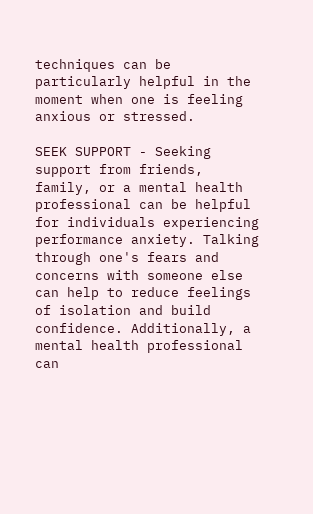techniques can be particularly helpful in the moment when one is feeling anxious or stressed.

SEEK SUPPORT - Seeking support from friends, family, or a mental health professional can be helpful for individuals experiencing performance anxiety. Talking through one's fears and concerns with someone else can help to reduce feelings of isolation and build confidence. Additionally, a mental health professional can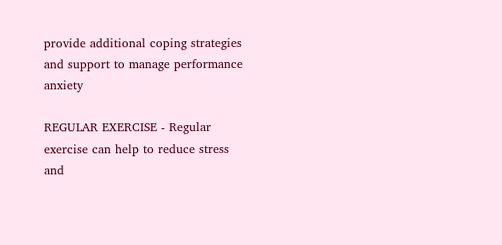provide additional coping strategies and support to manage performance anxiety

REGULAR EXERCISE - Regular exercise can help to reduce stress and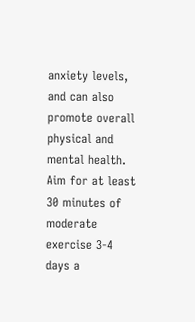anxiety levels, and can also promote overall physical and mental health. Aim for at least 30 minutes of moderate exercise 3-4 days a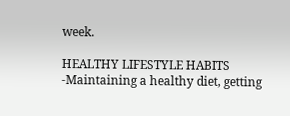week.

HEALTHY LIFESTYLE HABITS -Maintaining a healthy diet, getting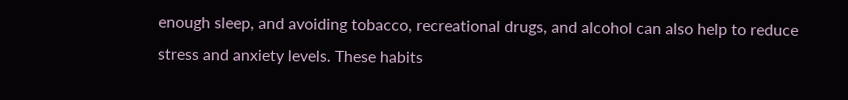enough sleep, and avoiding tobacco, recreational drugs, and alcohol can also help to reduce stress and anxiety levels. These habits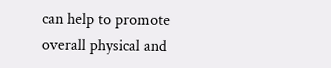can help to promote overall physical and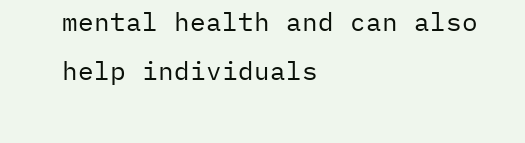mental health and can also help individuals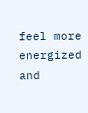feel more energized and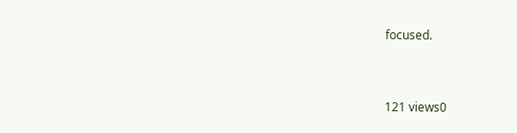focused.



121 views0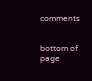comments


bottom of page